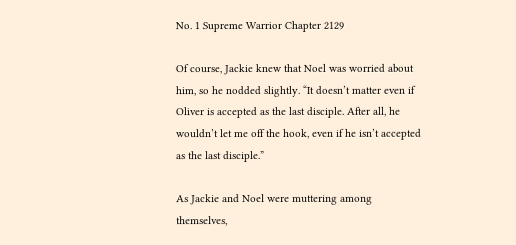No. 1 Supreme Warrior Chapter 2129

Of course, Jackie knew that Noel was worried about him, so he nodded slightly. “It doesn’t matter even if Oliver is accepted as the last disciple. After all, he wouldn’t let me off the hook, even if he isn’t accepted as the last disciple.”

As Jackie and Noel were muttering among themselves,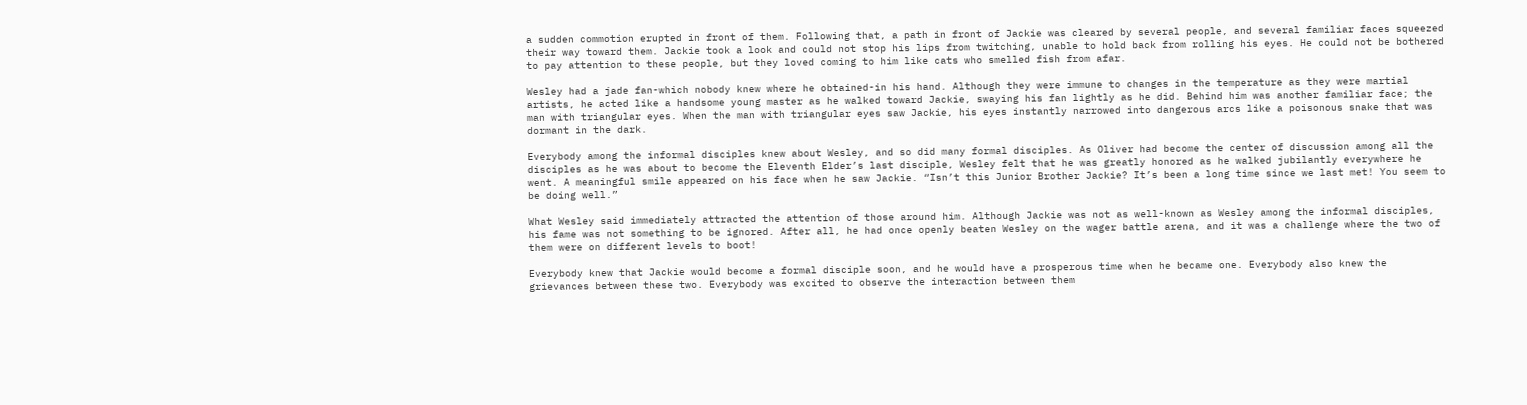a sudden commotion erupted in front of them. Following that, a path in front of Jackie was cleared by several people, and several familiar faces squeezed their way toward them. Jackie took a look and could not stop his lips from twitching, unable to hold back from rolling his eyes. He could not be bothered to pay attention to these people, but they loved coming to him like cats who smelled fish from afar.

Wesley had a jade fan-which nobody knew where he obtained-in his hand. Although they were immune to changes in the temperature as they were martial artists, he acted like a handsome young master as he walked toward Jackie, swaying his fan lightly as he did. Behind him was another familiar face; the man with triangular eyes. When the man with triangular eyes saw Jackie, his eyes instantly narrowed into dangerous arcs like a poisonous snake that was dormant in the dark.

Everybody among the informal disciples knew about Wesley, and so did many formal disciples. As Oliver had become the center of discussion among all the disciples as he was about to become the Eleventh Elder’s last disciple, Wesley felt that he was greatly honored as he walked jubilantly everywhere he went. A meaningful smile appeared on his face when he saw Jackie. “Isn’t this Junior Brother Jackie? It’s been a long time since we last met! You seem to be doing well.”

What Wesley said immediately attracted the attention of those around him. Although Jackie was not as well-known as Wesley among the informal disciples, his fame was not something to be ignored. After all, he had once openly beaten Wesley on the wager battle arena, and it was a challenge where the two of them were on different levels to boot!

Everybody knew that Jackie would become a formal disciple soon, and he would have a prosperous time when he became one. Everybody also knew the grievances between these two. Everybody was excited to observe the interaction between them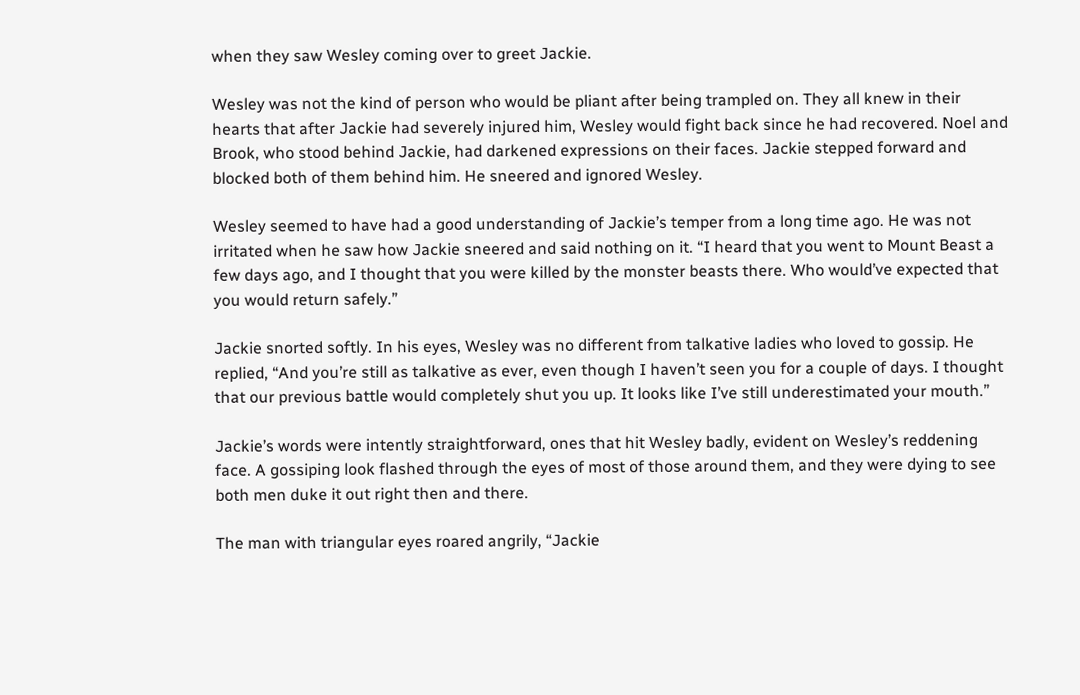when they saw Wesley coming over to greet Jackie.

Wesley was not the kind of person who would be pliant after being trampled on. They all knew in their hearts that after Jackie had severely injured him, Wesley would fight back since he had recovered. Noel and Brook, who stood behind Jackie, had darkened expressions on their faces. Jackie stepped forward and blocked both of them behind him. He sneered and ignored Wesley.

Wesley seemed to have had a good understanding of Jackie’s temper from a long time ago. He was not irritated when he saw how Jackie sneered and said nothing on it. “I heard that you went to Mount Beast a few days ago, and I thought that you were killed by the monster beasts there. Who would’ve expected that you would return safely.”

Jackie snorted softly. In his eyes, Wesley was no different from talkative ladies who loved to gossip. He replied, “And you’re still as talkative as ever, even though I haven’t seen you for a couple of days. I thought that our previous battle would completely shut you up. It looks like I’ve still underestimated your mouth.”

Jackie’s words were intently straightforward, ones that hit Wesley badly, evident on Wesley’s reddening face. A gossiping look flashed through the eyes of most of those around them, and they were dying to see both men duke it out right then and there.

The man with triangular eyes roared angrily, “Jackie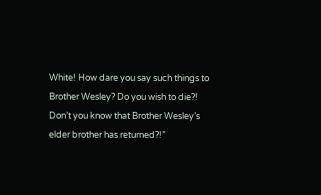White! How dare you say such things to Brother Wesley? Do you wish to die?! Don’t you know that Brother Wesley’s elder brother has returned?!”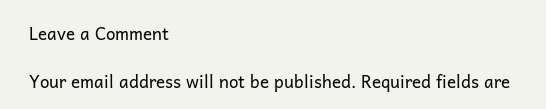Leave a Comment

Your email address will not be published. Required fields are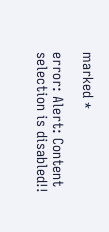marked *

error: Alert: Content selection is disabled!!